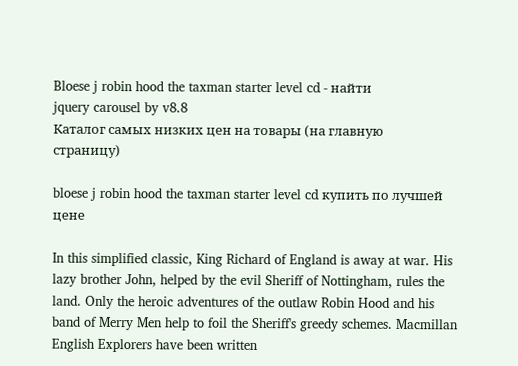Bloese j robin hood the taxman starter level сd - найти
jquery carousel by v8.8
Каталог самых низких цен на товары (на главную страницу)

bloese j robin hood the taxman starter level сd купить по лучшей цене

In this simplified classic, King Richard of England is away at war. His lazy brother John, helped by the evil Sheriff of Nottingham, rules the land. Only the heroic adventures of the outlaw Robin Hood and his band of Merry Men help to foil the Sheriff's greedy schemes. Macmillan English Explorers have been written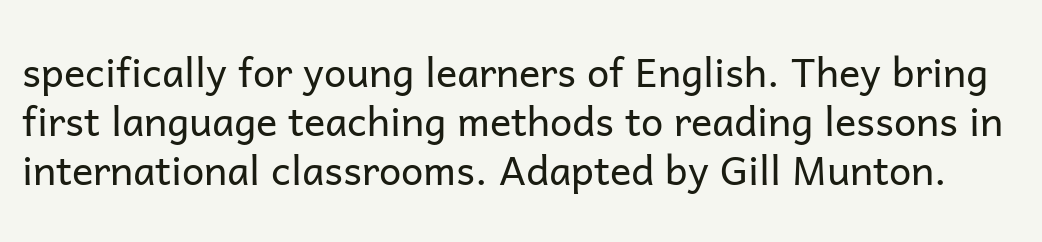specifically for young learners of English. They bring first language teaching methods to reading lessons in international classrooms. Adapted by Gill Munton.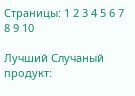Страницы: 1 2 3 4 5 6 7 8 9 10

Лучший Случаный продукт: